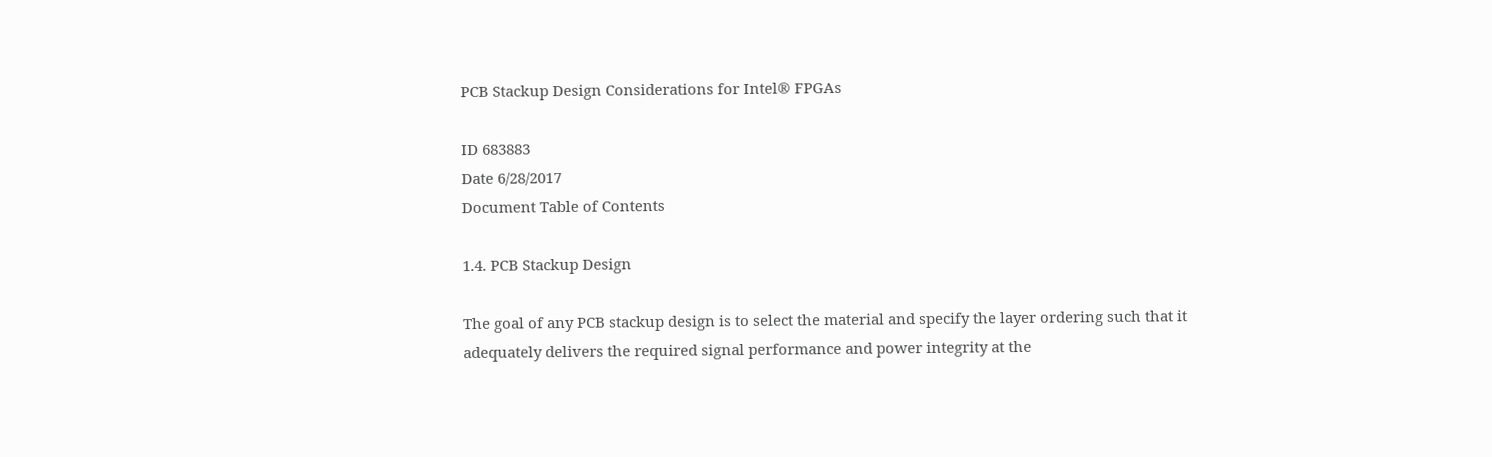PCB Stackup Design Considerations for Intel® FPGAs

ID 683883
Date 6/28/2017
Document Table of Contents

1.4. PCB Stackup Design

The goal of any PCB stackup design is to select the material and specify the layer ordering such that it adequately delivers the required signal performance and power integrity at the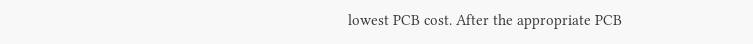lowest PCB cost. After the appropriate PCB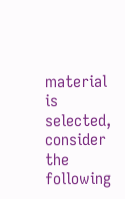material is selected, consider the following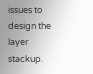issues to design the layer stackup.